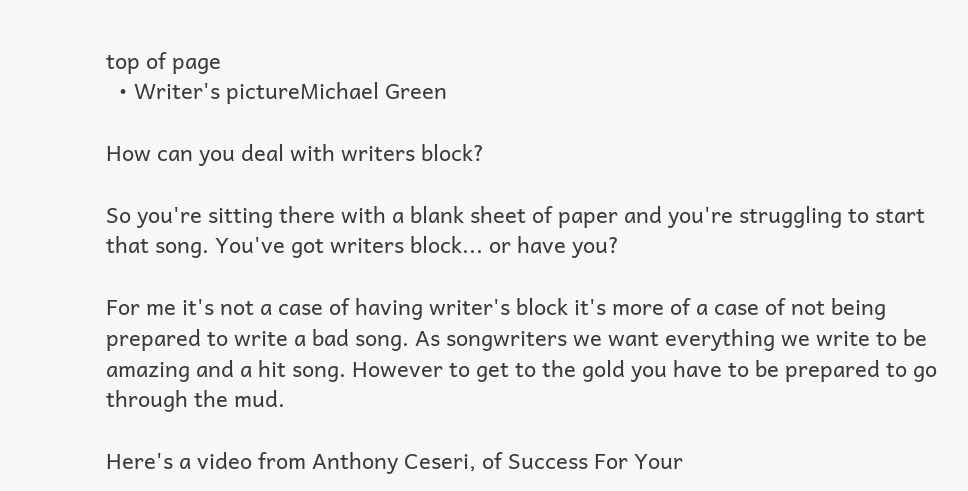top of page
  • Writer's pictureMichael Green

How can you deal with writers block?

So you're sitting there with a blank sheet of paper and you're struggling to start that song. You've got writers block... or have you?

For me it's not a case of having writer's block it's more of a case of not being prepared to write a bad song. As songwriters we want everything we write to be amazing and a hit song. However to get to the gold you have to be prepared to go through the mud.

Here's a video from Anthony Ceseri, of Success For Your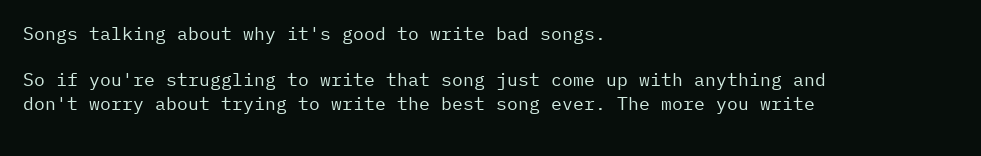Songs talking about why it's good to write bad songs.

So if you're struggling to write that song just come up with anything and don't worry about trying to write the best song ever. The more you write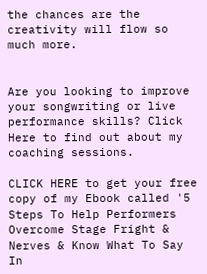the chances are the creativity will flow so much more.


Are you looking to improve your songwriting or live performance skills? Click Here to find out about my coaching sessions.

CLICK HERE to get your free copy of my Ebook called '5 Steps To Help Performers Overcome Stage Fright & Nerves & Know What To Say In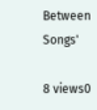Between Songs'

8 views0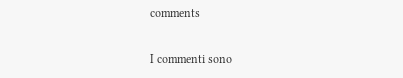comments


I commenti sono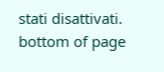stati disattivati.
bottom of page